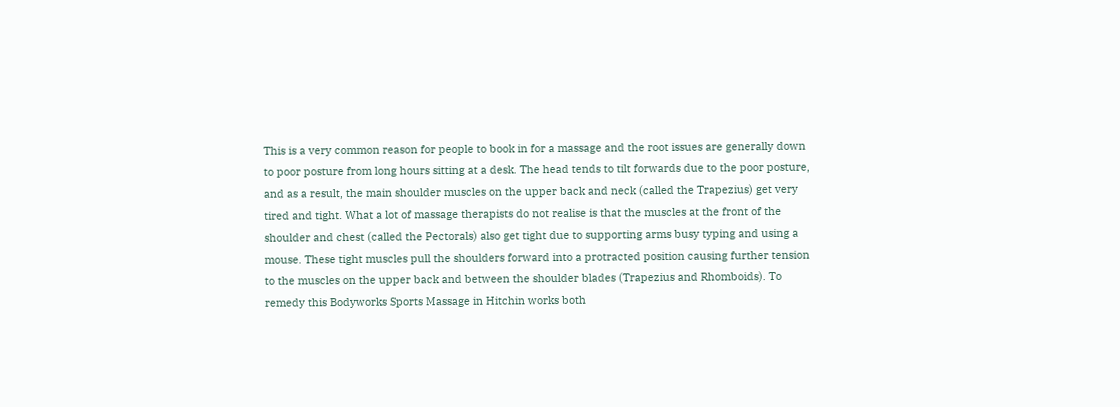This is a very common reason for people to book in for a massage and the root issues are generally down to poor posture from long hours sitting at a desk. The head tends to tilt forwards due to the poor posture, and as a result, the main shoulder muscles on the upper back and neck (called the Trapezius) get very tired and tight. What a lot of massage therapists do not realise is that the muscles at the front of the shoulder and chest (called the Pectorals) also get tight due to supporting arms busy typing and using a mouse. These tight muscles pull the shoulders forward into a protracted position causing further tension to the muscles on the upper back and between the shoulder blades (Trapezius and Rhomboids). To remedy this Bodyworks Sports Massage in Hitchin works both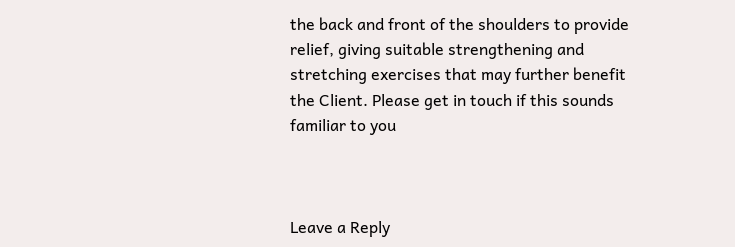the back and front of the shoulders to provide relief, giving suitable strengthening and stretching exercises that may further benefit the Client. Please get in touch if this sounds familiar to you



Leave a Reply